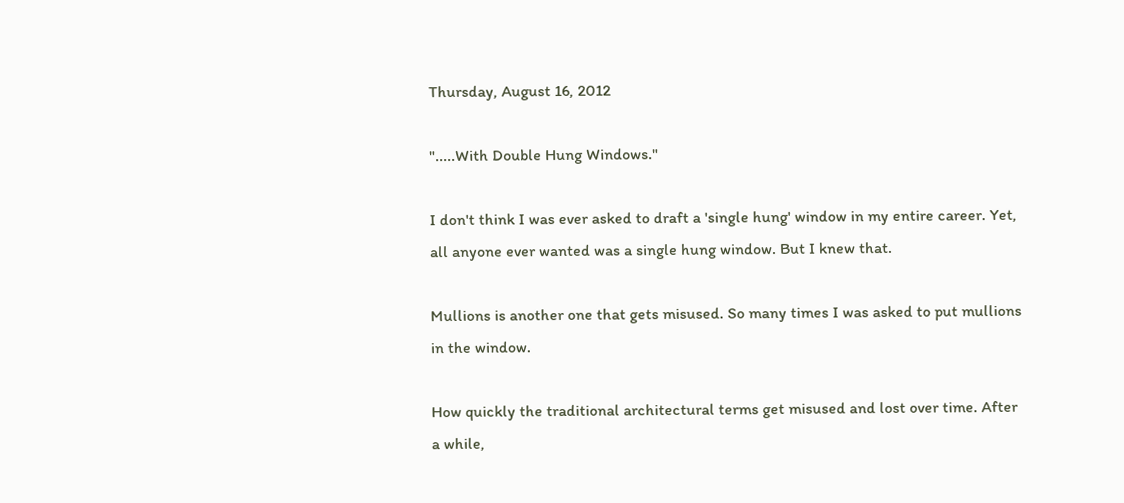Thursday, August 16, 2012

".....With Double Hung Windows."

I don't think I was ever asked to draft a 'single hung' window in my entire career. Yet, all anyone ever wanted was a single hung window. But I knew that.

Mullions is another one that gets misused. So many times I was asked to put mullions in the window.

How quickly the traditional architectural terms get misused and lost over time. After a while,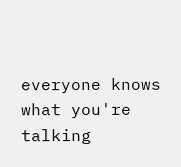everyone knows what you're talking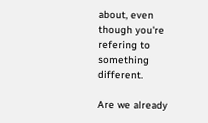about, even though you're refering to something different.

Are we already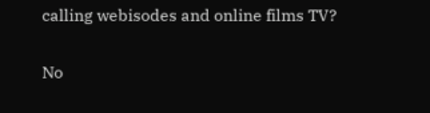calling webisodes and online films TV?

No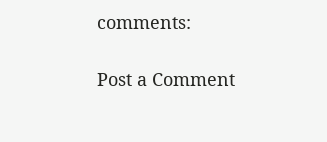comments:

Post a Comment